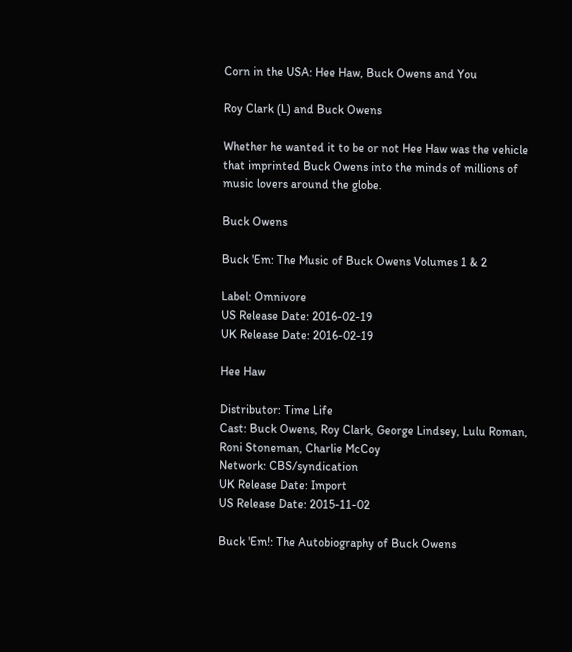Corn in the USA: Hee Haw, Buck Owens and You

Roy Clark (L) and Buck Owens

Whether he wanted it to be or not Hee Haw was the vehicle that imprinted Buck Owens into the minds of millions of music lovers around the globe.

Buck Owens

Buck 'Em: The Music of Buck Owens Volumes 1 & 2

Label: Omnivore
US Release Date: 2016-02-19
UK Release Date: 2016-02-19

Hee Haw

Distributor: Time Life
Cast: Buck Owens, Roy Clark, George Lindsey, Lulu Roman, Roni Stoneman, Charlie McCoy
Network: CBS/syndication
UK Release Date: Import
US Release Date: 2015-11-02

Buck 'Em!: The Autobiography of Buck Owens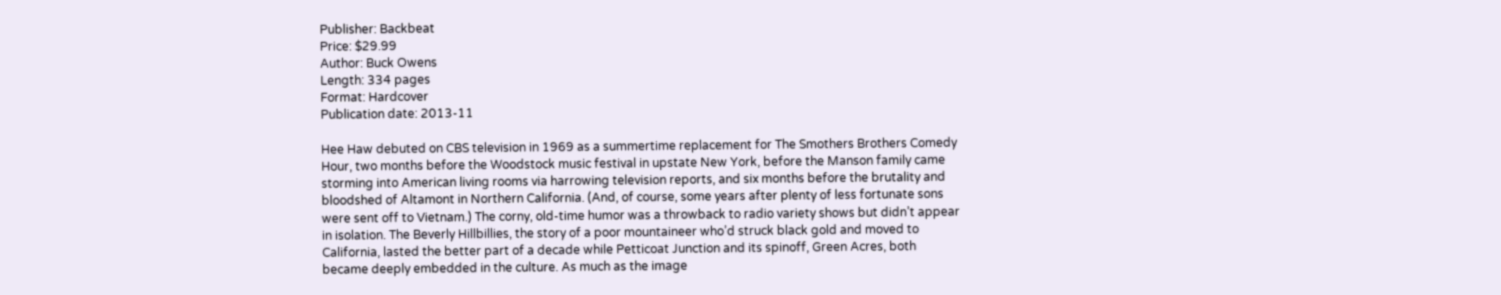Publisher: Backbeat
Price: $29.99
Author: Buck Owens
Length: 334 pages
Format: Hardcover
Publication date: 2013-11

Hee Haw debuted on CBS television in 1969 as a summertime replacement for The Smothers Brothers Comedy Hour, two months before the Woodstock music festival in upstate New York, before the Manson family came storming into American living rooms via harrowing television reports, and six months before the brutality and bloodshed of Altamont in Northern California. (And, of course, some years after plenty of less fortunate sons were sent off to Vietnam.) The corny, old-time humor was a throwback to radio variety shows but didn’t appear in isolation. The Beverly Hillbillies, the story of a poor mountaineer who’d struck black gold and moved to California, lasted the better part of a decade while Petticoat Junction and its spinoff, Green Acres, both became deeply embedded in the culture. As much as the image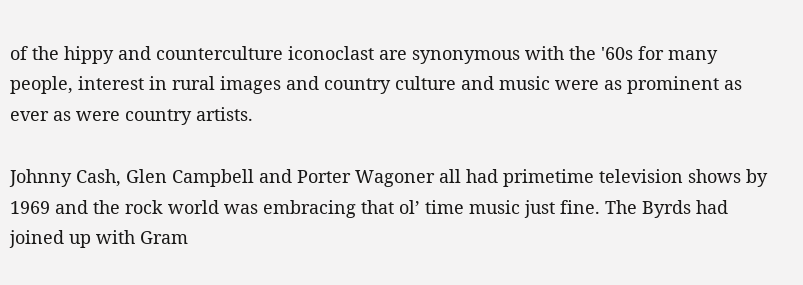of the hippy and counterculture iconoclast are synonymous with the '60s for many people, interest in rural images and country culture and music were as prominent as ever as were country artists.

Johnny Cash, Glen Campbell and Porter Wagoner all had primetime television shows by 1969 and the rock world was embracing that ol’ time music just fine. The Byrds had joined up with Gram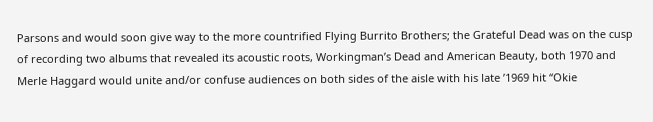Parsons and would soon give way to the more countrified Flying Burrito Brothers; the Grateful Dead was on the cusp of recording two albums that revealed its acoustic roots, Workingman’s Dead and American Beauty, both 1970 and Merle Haggard would unite and/or confuse audiences on both sides of the aisle with his late ’1969 hit “Okie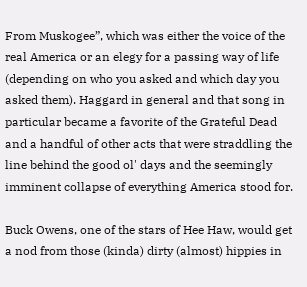From Muskogee”, which was either the voice of the real America or an elegy for a passing way of life (depending on who you asked and which day you asked them). Haggard in general and that song in particular became a favorite of the Grateful Dead and a handful of other acts that were straddling the line behind the good ol' days and the seemingly imminent collapse of everything America stood for.

Buck Owens, one of the stars of Hee Haw, would get a nod from those (kinda) dirty (almost) hippies in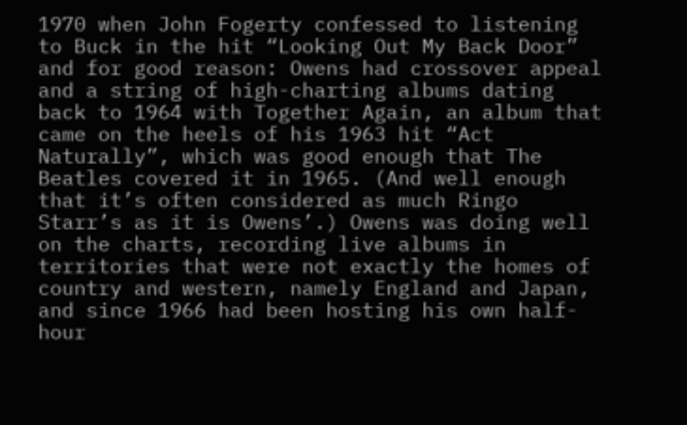1970 when John Fogerty confessed to listening to Buck in the hit “Looking Out My Back Door” and for good reason: Owens had crossover appeal and a string of high-charting albums dating back to 1964 with Together Again, an album that came on the heels of his 1963 hit “Act Naturally”, which was good enough that The Beatles covered it in 1965. (And well enough that it’s often considered as much Ringo Starr’s as it is Owens’.) Owens was doing well on the charts, recording live albums in territories that were not exactly the homes of country and western, namely England and Japan, and since 1966 had been hosting his own half-hour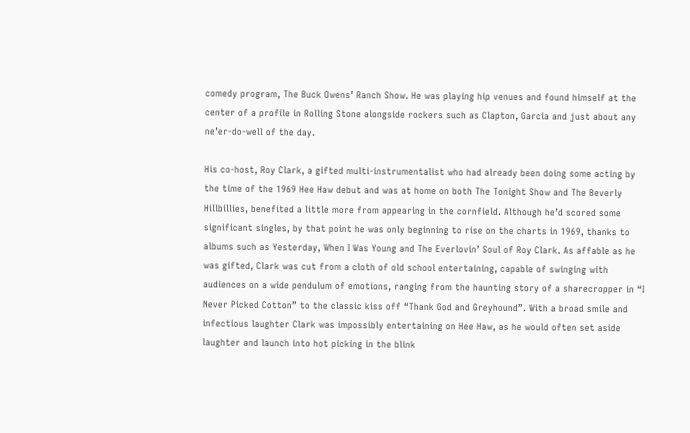comedy program, The Buck Owens’ Ranch Show. He was playing hip venues and found himself at the center of a profile in Rolling Stone alongside rockers such as Clapton, Garcia and just about any ne’er-do-well of the day.

His co-host, Roy Clark, a gifted multi-instrumentalist who had already been doing some acting by the time of the 1969 Hee Haw debut and was at home on both The Tonight Show and The Beverly Hillbillies, benefited a little more from appearing in the cornfield. Although he’d scored some significant singles, by that point he was only beginning to rise on the charts in 1969, thanks to albums such as Yesterday, When I Was Young and The Everlovin’ Soul of Roy Clark. As affable as he was gifted, Clark was cut from a cloth of old school entertaining, capable of swinging with audiences on a wide pendulum of emotions, ranging from the haunting story of a sharecropper in “I Never Picked Cotton” to the classic kiss off “Thank God and Greyhound”. With a broad smile and infectious laughter Clark was impossibly entertaining on Hee Haw, as he would often set aside laughter and launch into hot picking in the blink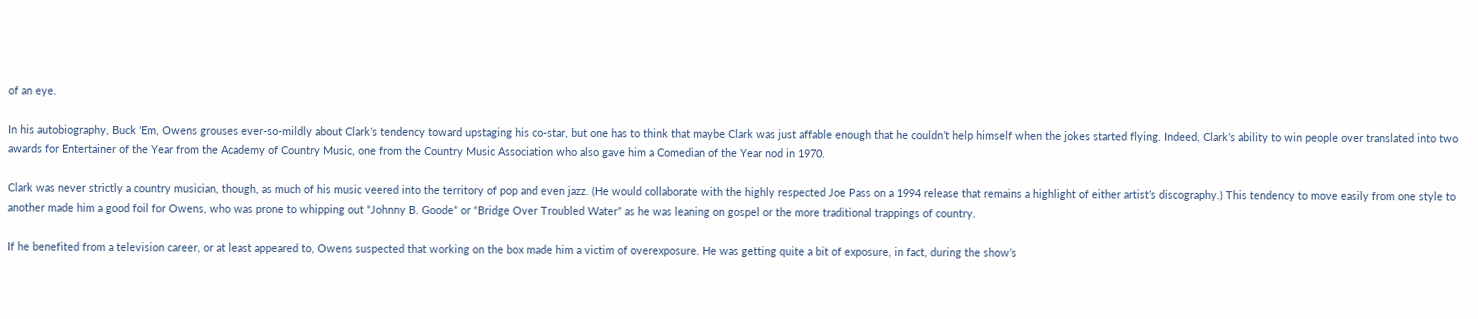of an eye.

In his autobiography, Buck ‘Em, Owens grouses ever-so-mildly about Clark’s tendency toward upstaging his co-star, but one has to think that maybe Clark was just affable enough that he couldn’t help himself when the jokes started flying. Indeed, Clark’s ability to win people over translated into two awards for Entertainer of the Year from the Academy of Country Music, one from the Country Music Association who also gave him a Comedian of the Year nod in 1970.

Clark was never strictly a country musician, though, as much of his music veered into the territory of pop and even jazz. (He would collaborate with the highly respected Joe Pass on a 1994 release that remains a highlight of either artist’s discography.) This tendency to move easily from one style to another made him a good foil for Owens, who was prone to whipping out “Johnny B. Goode” or “Bridge Over Troubled Water” as he was leaning on gospel or the more traditional trappings of country.

If he benefited from a television career, or at least appeared to, Owens suspected that working on the box made him a victim of overexposure. He was getting quite a bit of exposure, in fact, during the show’s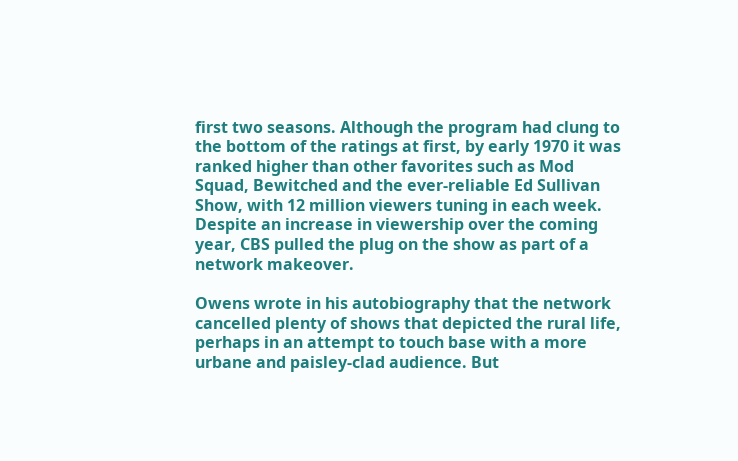first two seasons. Although the program had clung to the bottom of the ratings at first, by early 1970 it was ranked higher than other favorites such as Mod Squad, Bewitched and the ever-reliable Ed Sullivan Show, with 12 million viewers tuning in each week. Despite an increase in viewership over the coming year, CBS pulled the plug on the show as part of a network makeover.

Owens wrote in his autobiography that the network cancelled plenty of shows that depicted the rural life, perhaps in an attempt to touch base with a more urbane and paisley-clad audience. But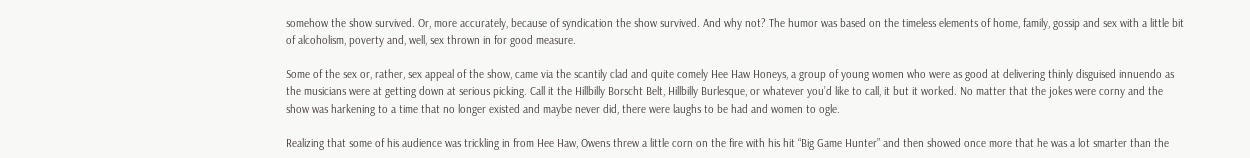somehow the show survived. Or, more accurately, because of syndication the show survived. And why not? The humor was based on the timeless elements of home, family, gossip and sex with a little bit of alcoholism, poverty and, well, sex thrown in for good measure.

Some of the sex or, rather, sex appeal of the show, came via the scantily clad and quite comely Hee Haw Honeys, a group of young women who were as good at delivering thinly disguised innuendo as the musicians were at getting down at serious picking. Call it the Hillbilly Borscht Belt, Hillbilly Burlesque, or whatever you’d like to call, it but it worked. No matter that the jokes were corny and the show was harkening to a time that no longer existed and maybe never did, there were laughs to be had and women to ogle.

Realizing that some of his audience was trickling in from Hee Haw, Owens threw a little corn on the fire with his hit “Big Game Hunter” and then showed once more that he was a lot smarter than the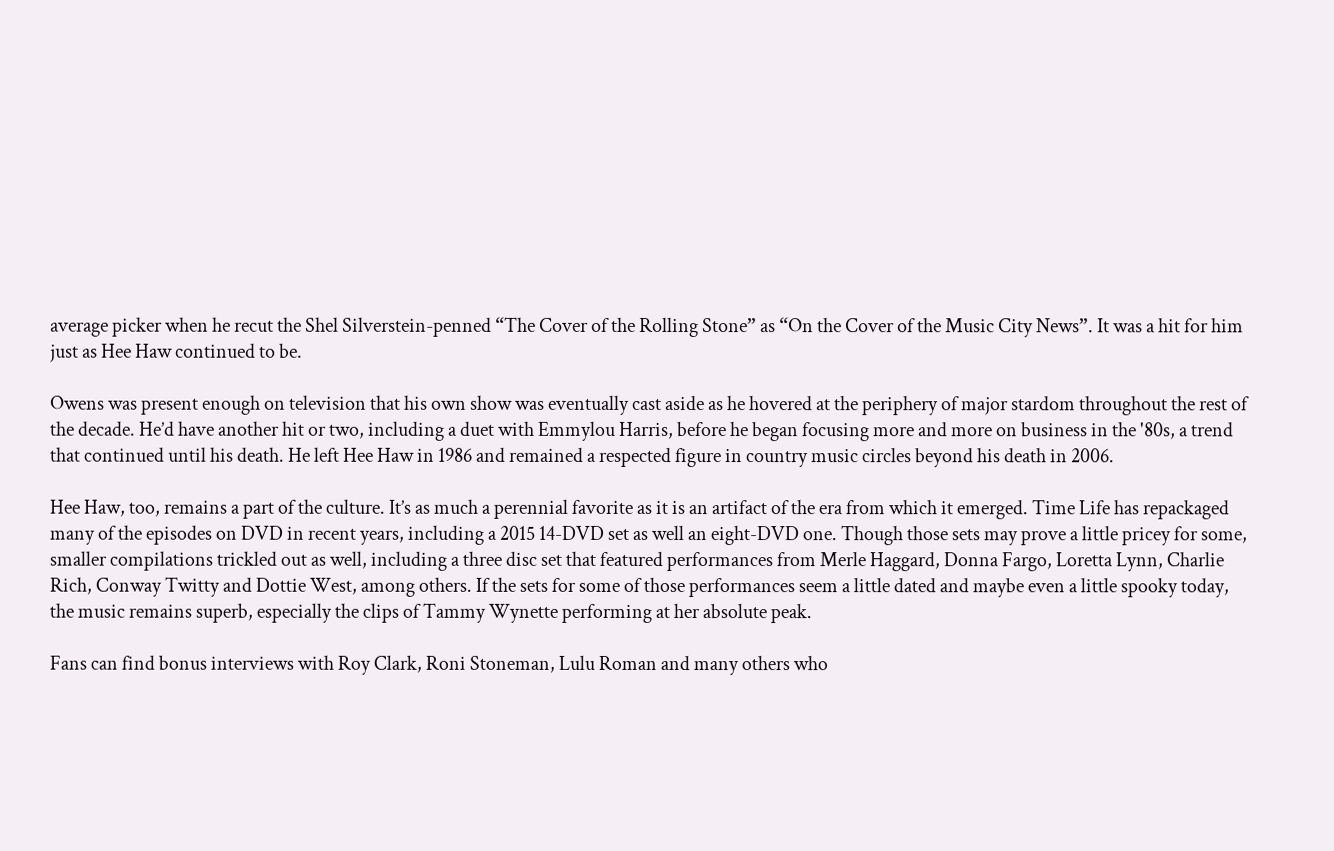average picker when he recut the Shel Silverstein-penned “The Cover of the Rolling Stone” as “On the Cover of the Music City News”. It was a hit for him just as Hee Haw continued to be.

Owens was present enough on television that his own show was eventually cast aside as he hovered at the periphery of major stardom throughout the rest of the decade. He’d have another hit or two, including a duet with Emmylou Harris, before he began focusing more and more on business in the '80s, a trend that continued until his death. He left Hee Haw in 1986 and remained a respected figure in country music circles beyond his death in 2006.

Hee Haw, too, remains a part of the culture. It’s as much a perennial favorite as it is an artifact of the era from which it emerged. Time Life has repackaged many of the episodes on DVD in recent years, including a 2015 14-DVD set as well an eight-DVD one. Though those sets may prove a little pricey for some, smaller compilations trickled out as well, including a three disc set that featured performances from Merle Haggard, Donna Fargo, Loretta Lynn, Charlie Rich, Conway Twitty and Dottie West, among others. If the sets for some of those performances seem a little dated and maybe even a little spooky today, the music remains superb, especially the clips of Tammy Wynette performing at her absolute peak.

Fans can find bonus interviews with Roy Clark, Roni Stoneman, Lulu Roman and many others who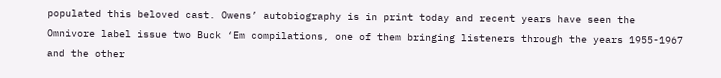populated this beloved cast. Owens’ autobiography is in print today and recent years have seen the Omnivore label issue two Buck ‘Em compilations, one of them bringing listeners through the years 1955-1967 and the other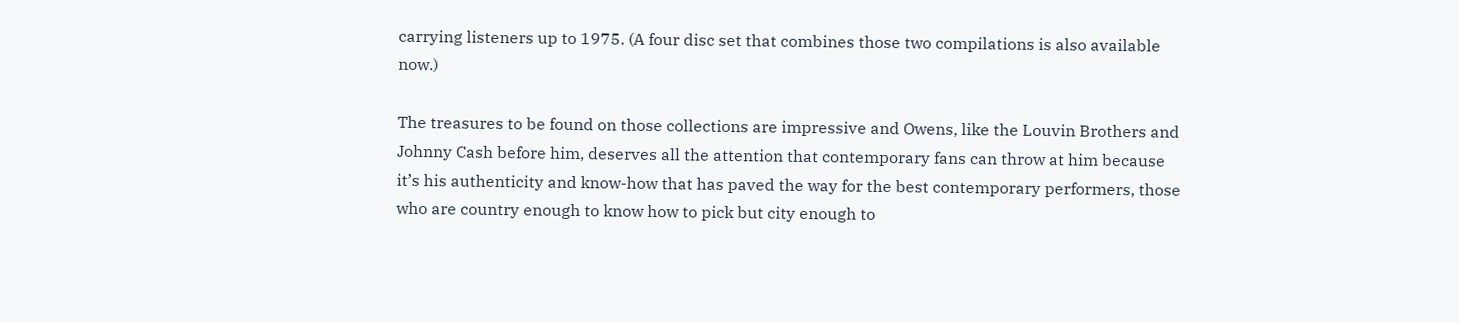carrying listeners up to 1975. (A four disc set that combines those two compilations is also available now.)

The treasures to be found on those collections are impressive and Owens, like the Louvin Brothers and Johnny Cash before him, deserves all the attention that contemporary fans can throw at him because it’s his authenticity and know-how that has paved the way for the best contemporary performers, those who are country enough to know how to pick but city enough to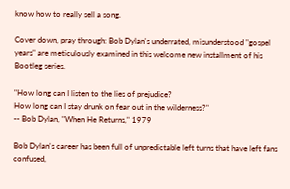know how to really sell a song.

Cover down, pray through: Bob Dylan's underrated, misunderstood "gospel years" are meticulously examined in this welcome new installment of his Bootleg series.

"How long can I listen to the lies of prejudice?
How long can I stay drunk on fear out in the wilderness?"
-- Bob Dylan, "When He Returns," 1979

Bob Dylan's career has been full of unpredictable left turns that have left fans confused,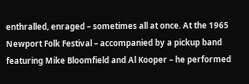enthralled, enraged – sometimes all at once. At the 1965 Newport Folk Festival – accompanied by a pickup band featuring Mike Bloomfield and Al Kooper – he performed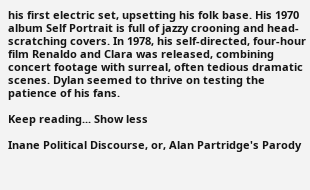his first electric set, upsetting his folk base. His 1970 album Self Portrait is full of jazzy crooning and head-scratching covers. In 1978, his self-directed, four-hour film Renaldo and Clara was released, combining concert footage with surreal, often tedious dramatic scenes. Dylan seemed to thrive on testing the patience of his fans.

Keep reading... Show less

Inane Political Discourse, or, Alan Partridge's Parody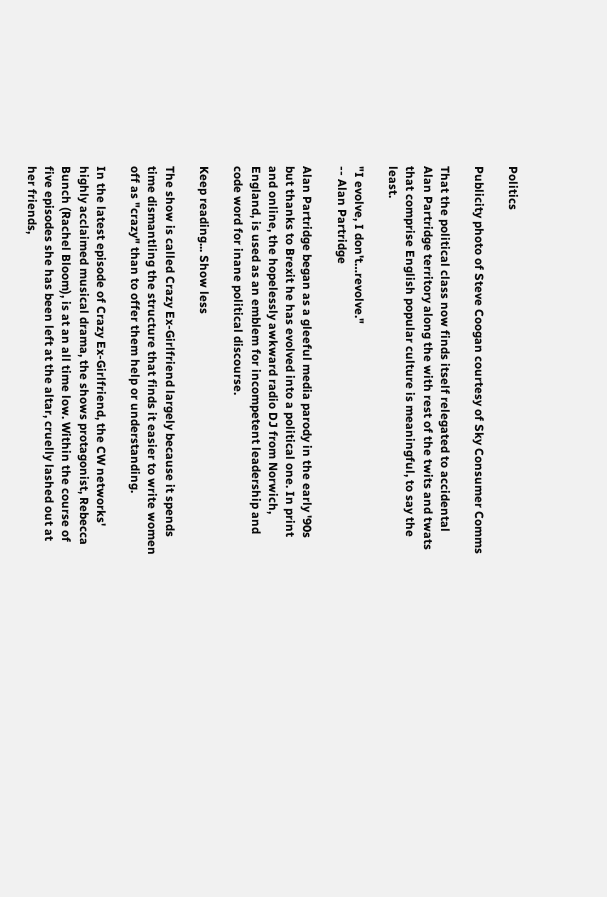Politics

Publicity photo of Steve Coogan courtesy of Sky Consumer Comms

That the political class now finds itself relegated to accidental Alan Partridge territory along the with rest of the twits and twats that comprise English popular culture is meaningful, to say the least.

"I evolve, I don't…revolve."
-- Alan Partridge

Alan Partridge began as a gleeful media parody in the early '90s but thanks to Brexit he has evolved into a political one. In print and online, the hopelessly awkward radio DJ from Norwich, England, is used as an emblem for incompetent leadership and code word for inane political discourse.

Keep reading... Show less

The show is called Crazy Ex-Girlfriend largely because it spends time dismantling the structure that finds it easier to write women off as "crazy" than to offer them help or understanding.

In the latest episode of Crazy Ex-Girlfriend, the CW networks' highly acclaimed musical drama, the shows protagonist, Rebecca Bunch (Rachel Bloom), is at an all time low. Within the course of five episodes she has been left at the altar, cruelly lashed out at her friends,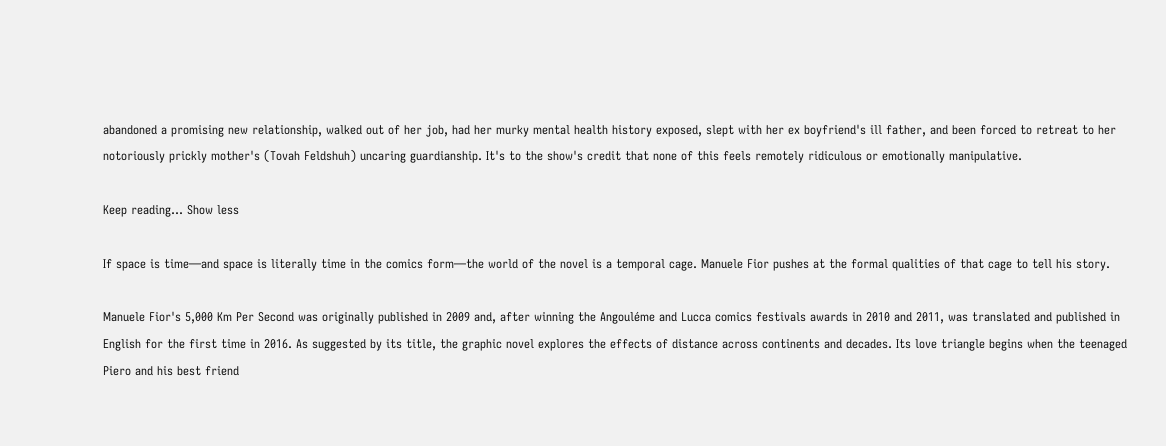abandoned a promising new relationship, walked out of her job, had her murky mental health history exposed, slept with her ex boyfriend's ill father, and been forced to retreat to her notoriously prickly mother's (Tovah Feldshuh) uncaring guardianship. It's to the show's credit that none of this feels remotely ridiculous or emotionally manipulative.

Keep reading... Show less

If space is time—and space is literally time in the comics form—the world of the novel is a temporal cage. Manuele Fior pushes at the formal qualities of that cage to tell his story.

Manuele Fior's 5,000 Km Per Second was originally published in 2009 and, after winning the Angouléme and Lucca comics festivals awards in 2010 and 2011, was translated and published in English for the first time in 2016. As suggested by its title, the graphic novel explores the effects of distance across continents and decades. Its love triangle begins when the teenaged Piero and his best friend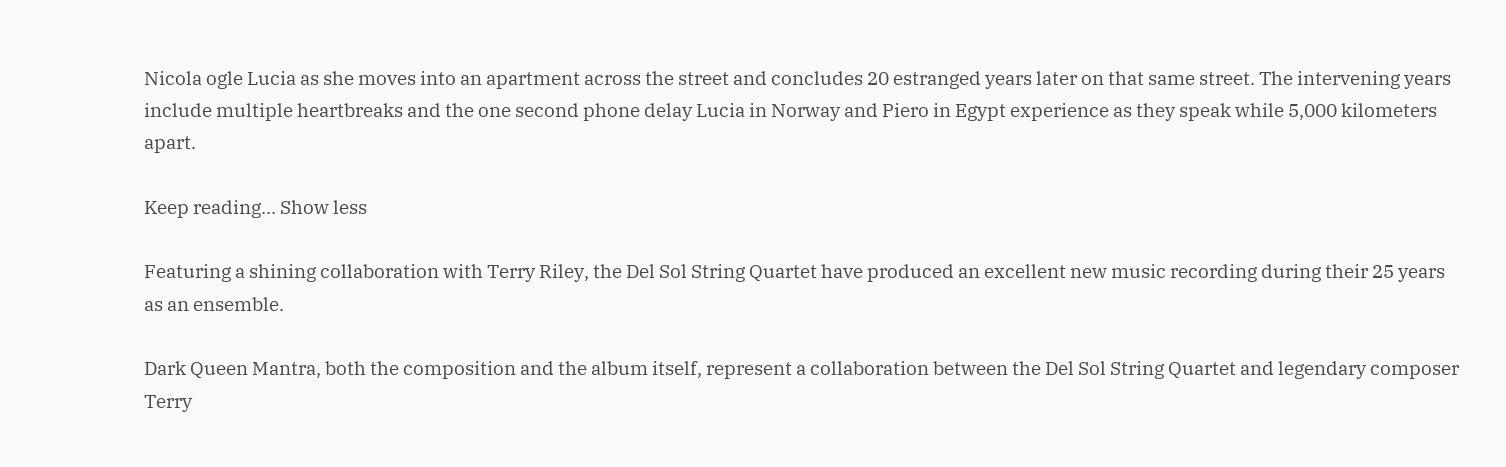Nicola ogle Lucia as she moves into an apartment across the street and concludes 20 estranged years later on that same street. The intervening years include multiple heartbreaks and the one second phone delay Lucia in Norway and Piero in Egypt experience as they speak while 5,000 kilometers apart.

Keep reading... Show less

Featuring a shining collaboration with Terry Riley, the Del Sol String Quartet have produced an excellent new music recording during their 25 years as an ensemble.

Dark Queen Mantra, both the composition and the album itself, represent a collaboration between the Del Sol String Quartet and legendary composer Terry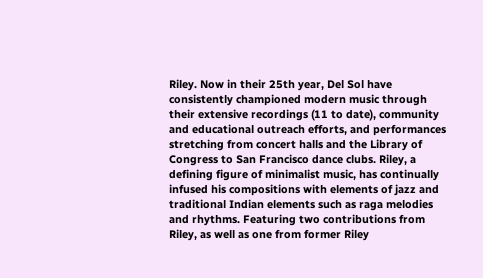Riley. Now in their 25th year, Del Sol have consistently championed modern music through their extensive recordings (11 to date), community and educational outreach efforts, and performances stretching from concert halls and the Library of Congress to San Francisco dance clubs. Riley, a defining figure of minimalist music, has continually infused his compositions with elements of jazz and traditional Indian elements such as raga melodies and rhythms. Featuring two contributions from Riley, as well as one from former Riley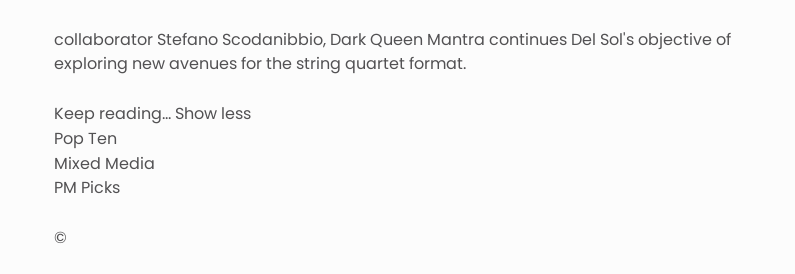collaborator Stefano Scodanibbio, Dark Queen Mantra continues Del Sol's objective of exploring new avenues for the string quartet format.

Keep reading... Show less
Pop Ten
Mixed Media
PM Picks

©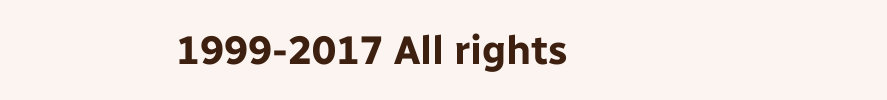1999-2017 All rights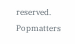reserved.
Popmatters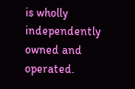is wholly independently owned and operated.